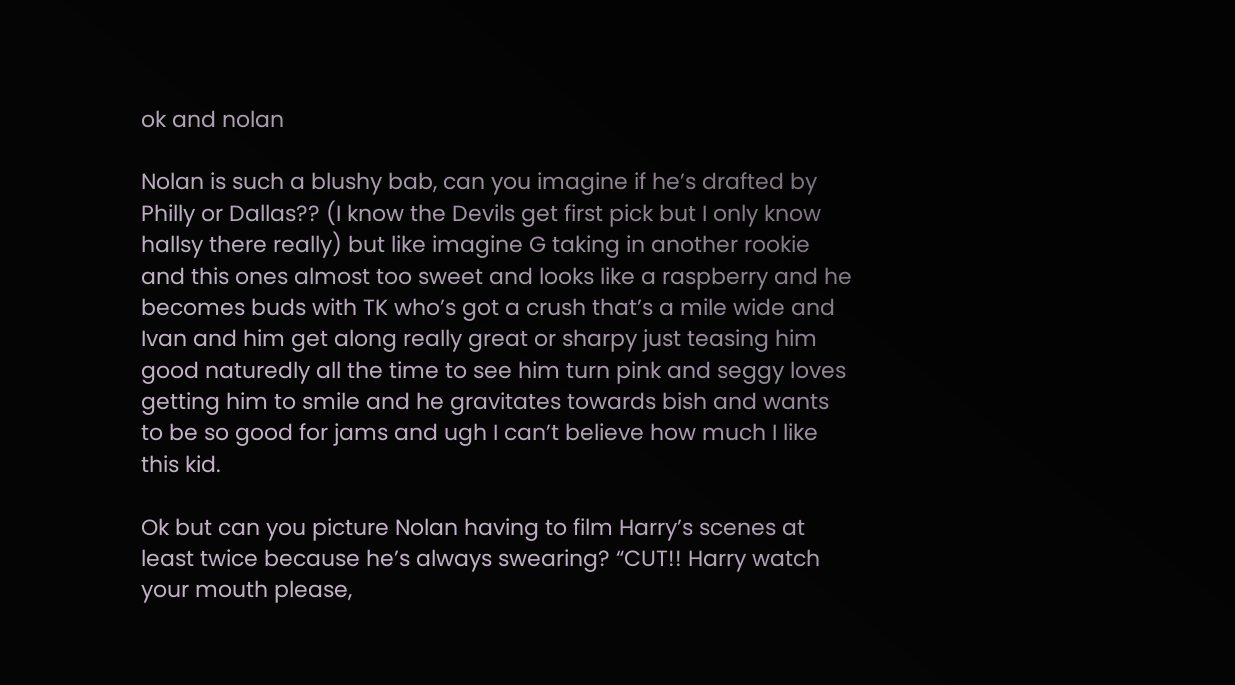ok and nolan

Nolan is such a blushy bab, can you imagine if he’s drafted by Philly or Dallas?? (I know the Devils get first pick but I only know hallsy there really) but like imagine G taking in another rookie and this ones almost too sweet and looks like a raspberry and he becomes buds with TK who’s got a crush that’s a mile wide and Ivan and him get along really great or sharpy just teasing him good naturedly all the time to see him turn pink and seggy loves getting him to smile and he gravitates towards bish and wants to be so good for jams and ugh I can’t believe how much I like this kid.

Ok but can you picture Nolan having to film Harry’s scenes at least twice because he’s always swearing? “CUT!! Harry watch your mouth please,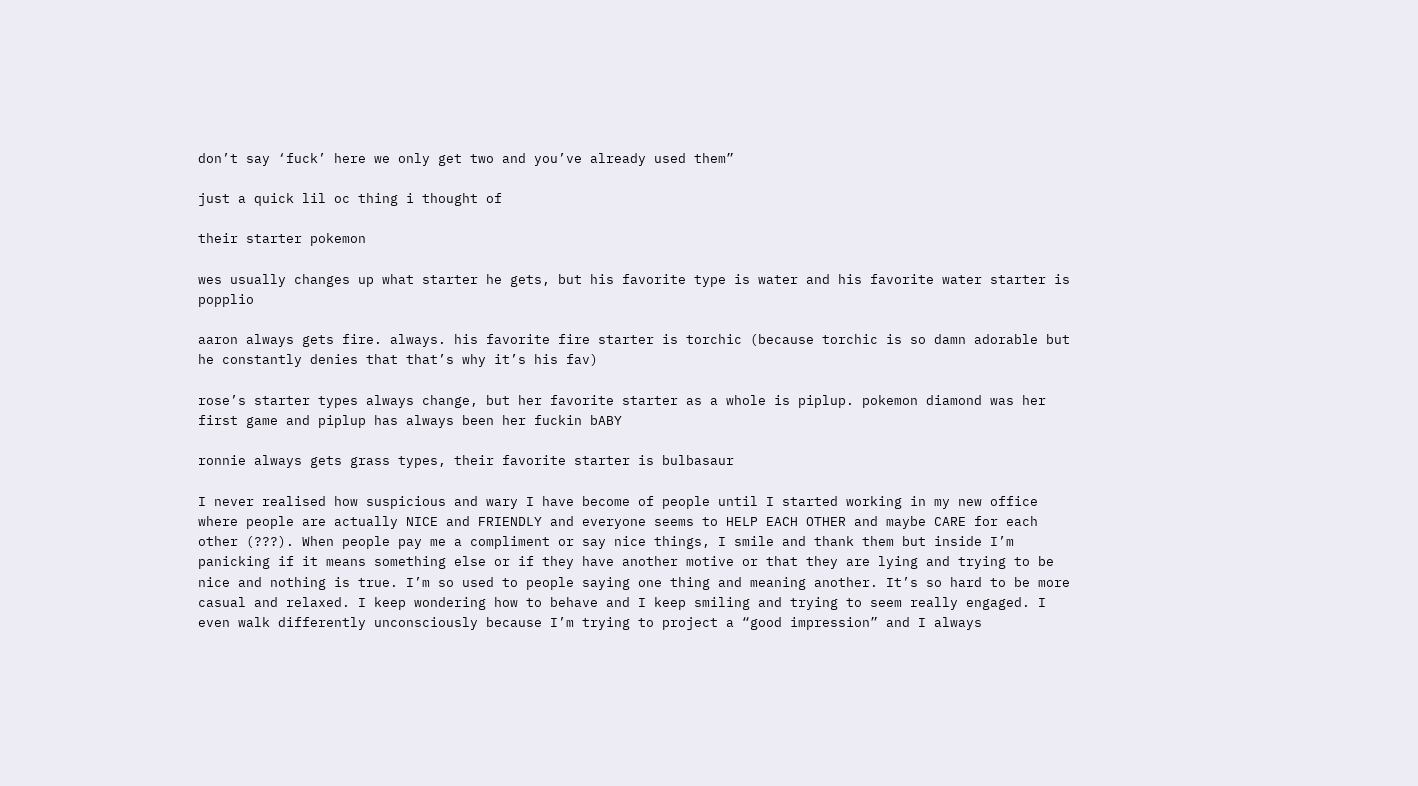don’t say ‘fuck’ here we only get two and you’ve already used them”

just a quick lil oc thing i thought of

their starter pokemon

wes usually changes up what starter he gets, but his favorite type is water and his favorite water starter is popplio

aaron always gets fire. always. his favorite fire starter is torchic (because torchic is so damn adorable but he constantly denies that that’s why it’s his fav)

rose’s starter types always change, but her favorite starter as a whole is piplup. pokemon diamond was her first game and piplup has always been her fuckin bABY

ronnie always gets grass types, their favorite starter is bulbasaur

I never realised how suspicious and wary I have become of people until I started working in my new office where people are actually NICE and FRIENDLY and everyone seems to HELP EACH OTHER and maybe CARE for each other (???). When people pay me a compliment or say nice things, I smile and thank them but inside I’m panicking if it means something else or if they have another motive or that they are lying and trying to be nice and nothing is true. I’m so used to people saying one thing and meaning another. It’s so hard to be more casual and relaxed. I keep wondering how to behave and I keep smiling and trying to seem really engaged. I even walk differently unconsciously because I’m trying to project a “good impression” and I always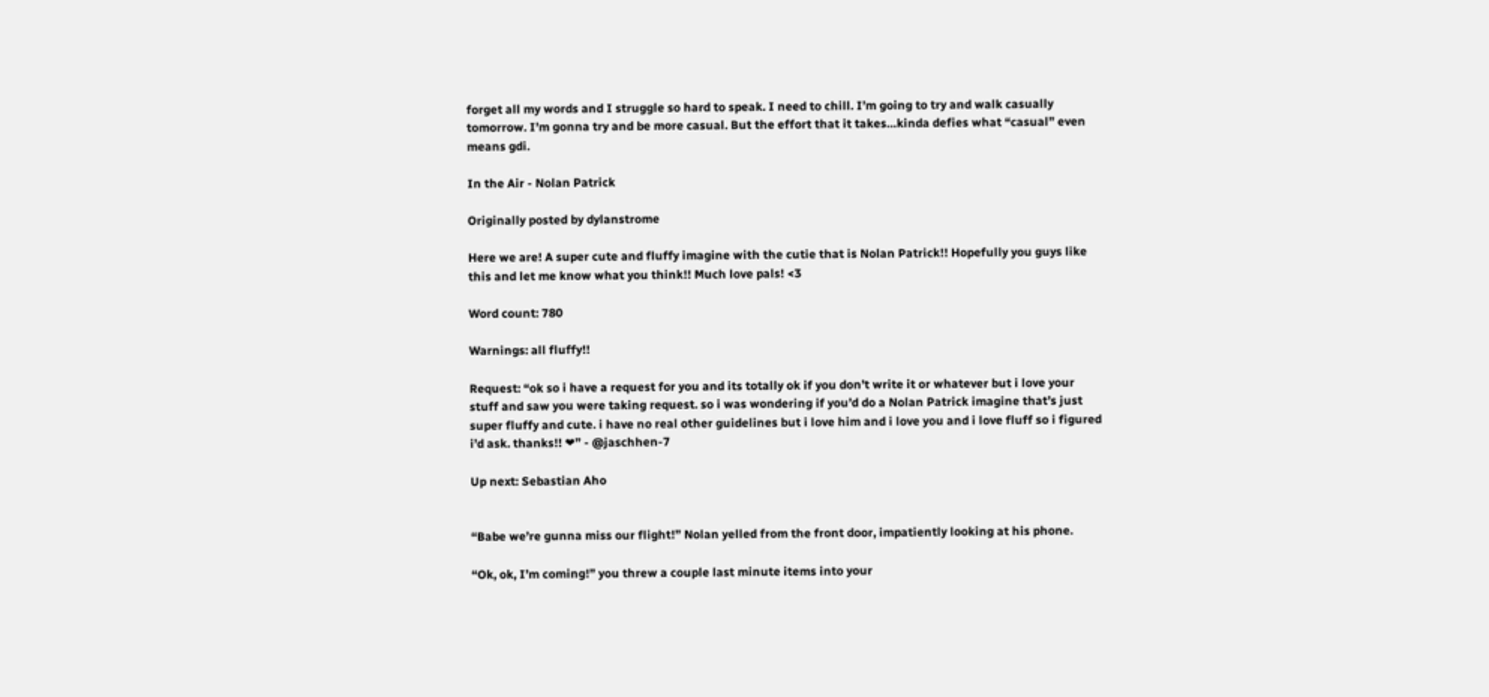forget all my words and I struggle so hard to speak. I need to chill. I’m going to try and walk casually tomorrow. I’m gonna try and be more casual. But the effort that it takes…kinda defies what “casual” even means gdi.

In the Air - Nolan Patrick

Originally posted by dylanstrome

Here we are! A super cute and fluffy imagine with the cutie that is Nolan Patrick!! Hopefully you guys like this and let me know what you think!! Much love pals! <3

Word count: 780

Warnings: all fluffy!!

Request: “ok so i have a request for you and its totally ok if you don’t write it or whatever but i love your stuff and saw you were taking request. so i was wondering if you’d do a Nolan Patrick imagine that’s just super fluffy and cute. i have no real other guidelines but i love him and i love you and i love fluff so i figured i’d ask. thanks!! ❤” - @jaschhen-7

Up next: Sebastian Aho


“Babe we’re gunna miss our flight!” Nolan yelled from the front door, impatiently looking at his phone.

“Ok, ok, I’m coming!” you threw a couple last minute items into your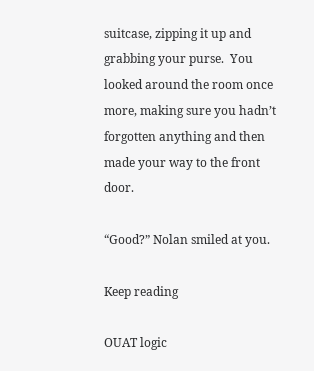suitcase, zipping it up and grabbing your purse.  You looked around the room once more, making sure you hadn’t forgotten anything and then made your way to the front door.

“Good?” Nolan smiled at you.

Keep reading

OUAT logic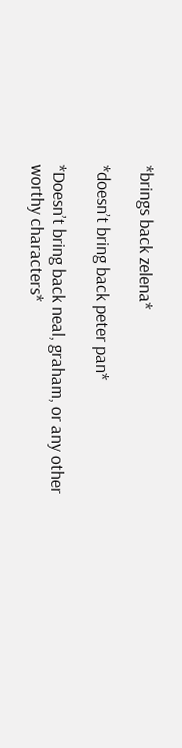*brings back zelena*

*doesn’t bring back peter pan*

*Doesn’t bring back neal, graham, or any other worthy characters*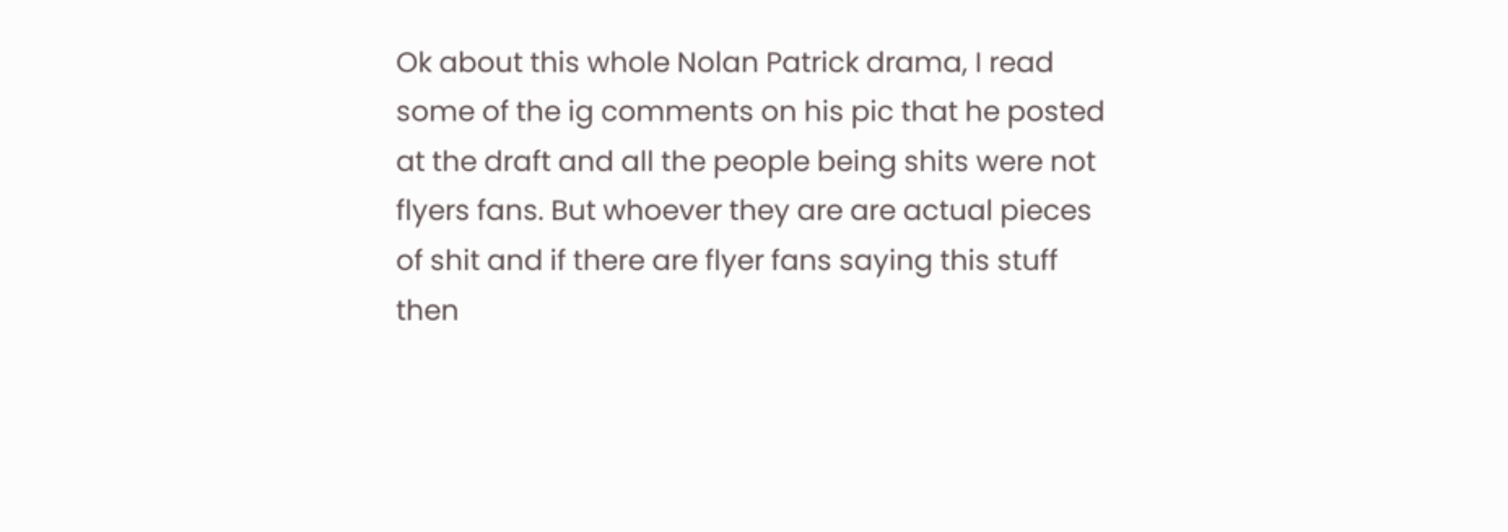Ok about this whole Nolan Patrick drama, I read some of the ig comments on his pic that he posted at the draft and all the people being shits were not flyers fans. But whoever they are are actual pieces of shit and if there are flyer fans saying this stuff then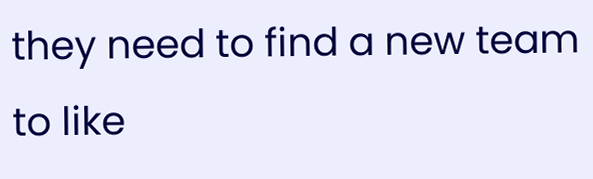they need to find a new team to like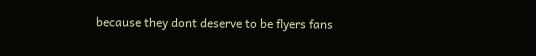because they dont deserve to be flyers fans